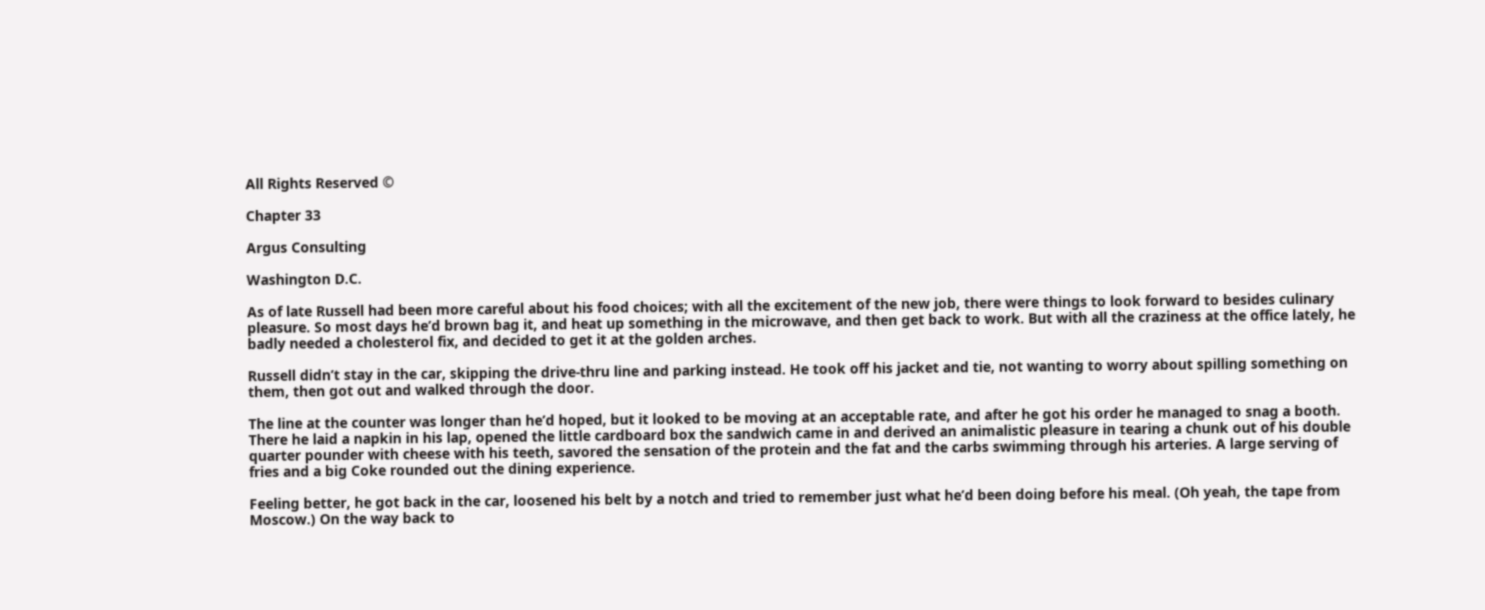All Rights Reserved ©

Chapter 33

Argus Consulting

Washington D.C.

As of late Russell had been more careful about his food choices; with all the excitement of the new job, there were things to look forward to besides culinary pleasure. So most days he’d brown bag it, and heat up something in the microwave, and then get back to work. But with all the craziness at the office lately, he badly needed a cholesterol fix, and decided to get it at the golden arches.

Russell didn’t stay in the car, skipping the drive-thru line and parking instead. He took off his jacket and tie, not wanting to worry about spilling something on them, then got out and walked through the door.

The line at the counter was longer than he’d hoped, but it looked to be moving at an acceptable rate, and after he got his order he managed to snag a booth. There he laid a napkin in his lap, opened the little cardboard box the sandwich came in and derived an animalistic pleasure in tearing a chunk out of his double quarter pounder with cheese with his teeth, savored the sensation of the protein and the fat and the carbs swimming through his arteries. A large serving of fries and a big Coke rounded out the dining experience.

Feeling better, he got back in the car, loosened his belt by a notch and tried to remember just what he’d been doing before his meal. (Oh yeah, the tape from Moscow.) On the way back to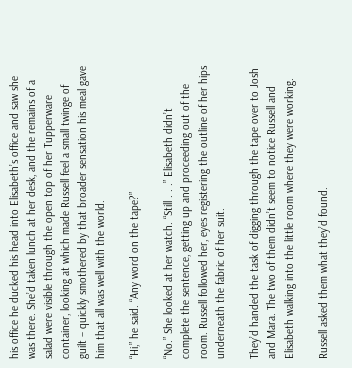his office he ducked his head into Elisabeth’s office and saw she was there. She’d taken lunch at her desk, and the remains of a salad were visible through the open top of her Tupperware container, looking at which made Russell feel a small twinge of guilt – quickly smothered by that broader sensation his meal gave him that all was well with the world.

“Hi,” he said. “Any word on the tape?”

“No.” She looked at her watch. “Still . . .” Elisabeth didn’t complete the sentence, getting up and proceeding out of the room. Russell followed her, eyes registering the outline of her hips underneath the fabric of her suit.

They’d handed the task of digging through the tape over to Josh and Mara. The two of them didn’t seem to notice Russell and Elisabeth walking into the little room where they were working.

Russell asked them what they’d found.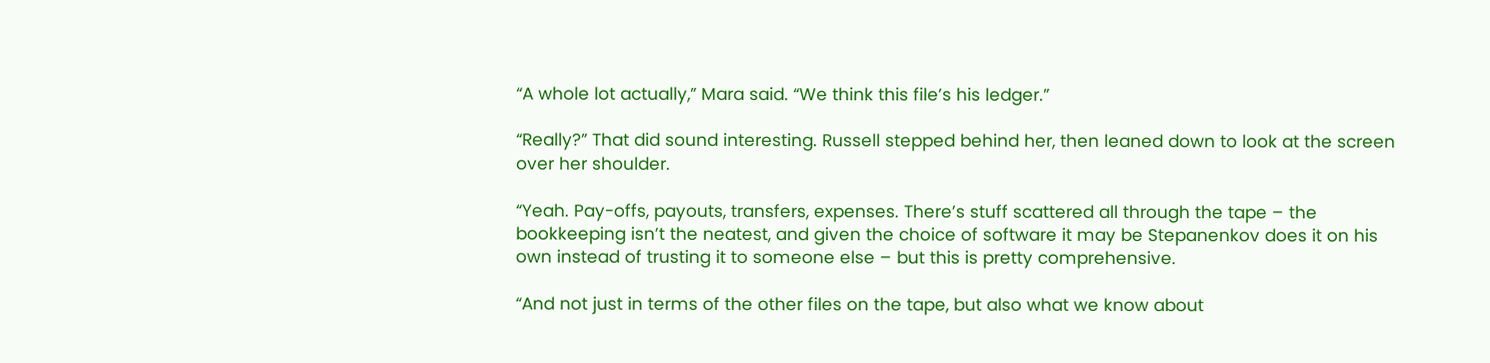“A whole lot actually,” Mara said. “We think this file’s his ledger.”

“Really?” That did sound interesting. Russell stepped behind her, then leaned down to look at the screen over her shoulder.

“Yeah. Pay-offs, payouts, transfers, expenses. There’s stuff scattered all through the tape – the bookkeeping isn’t the neatest, and given the choice of software it may be Stepanenkov does it on his own instead of trusting it to someone else – but this is pretty comprehensive.

“And not just in terms of the other files on the tape, but also what we know about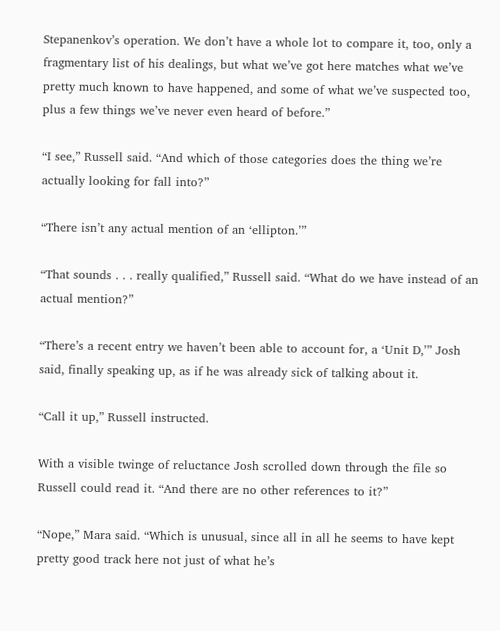Stepanenkov’s operation. We don’t have a whole lot to compare it, too, only a fragmentary list of his dealings, but what we’ve got here matches what we’ve pretty much known to have happened, and some of what we’ve suspected too, plus a few things we’ve never even heard of before.”

“I see,” Russell said. “And which of those categories does the thing we’re actually looking for fall into?”

“There isn’t any actual mention of an ‘ellipton.’”

“That sounds . . . really qualified,” Russell said. “What do we have instead of an actual mention?”

“There’s a recent entry we haven’t been able to account for, a ‘Unit D,’” Josh said, finally speaking up, as if he was already sick of talking about it.

“Call it up,” Russell instructed.

With a visible twinge of reluctance Josh scrolled down through the file so Russell could read it. “And there are no other references to it?”

“Nope,” Mara said. “Which is unusual, since all in all he seems to have kept pretty good track here not just of what he’s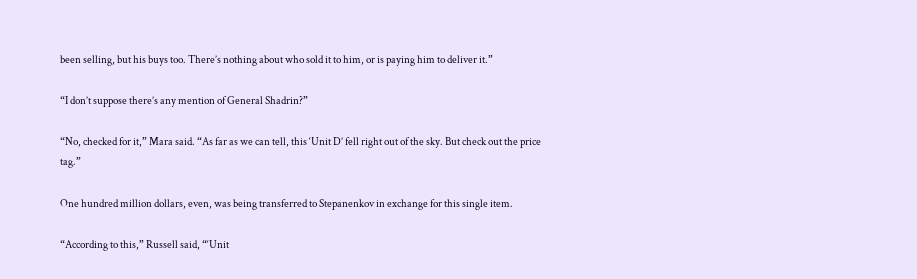been selling, but his buys too. There’s nothing about who sold it to him, or is paying him to deliver it.”

“I don’t suppose there’s any mention of General Shadrin?”

“No, checked for it,” Mara said. “As far as we can tell, this ‘Unit D’ fell right out of the sky. But check out the price tag.”

One hundred million dollars, even, was being transferred to Stepanenkov in exchange for this single item.

“According to this,” Russell said, “‘Unit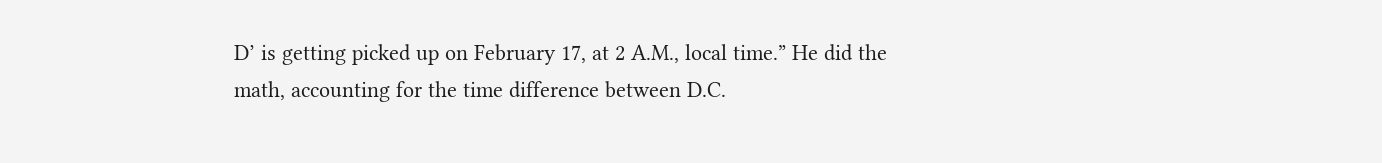D’ is getting picked up on February 17, at 2 A.M., local time.” He did the math, accounting for the time difference between D.C.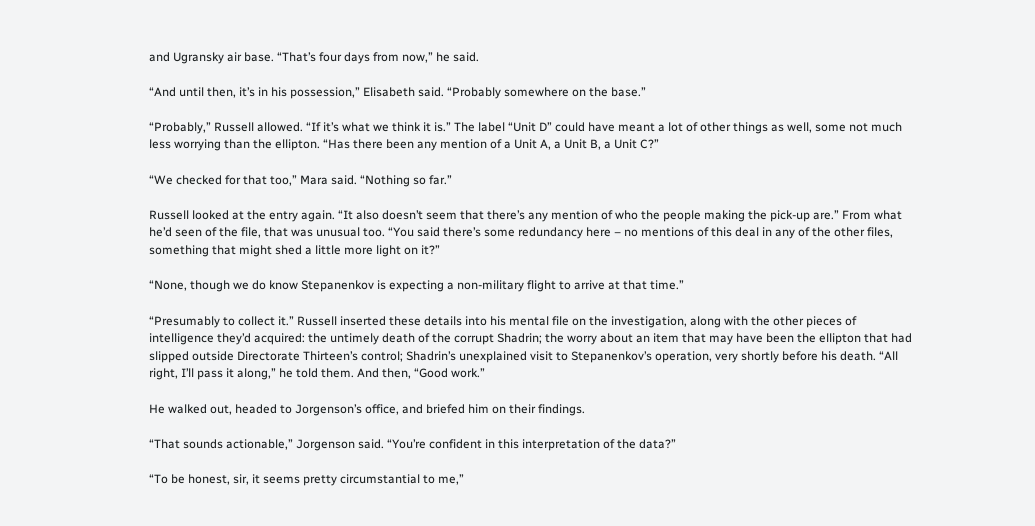and Ugransky air base. “That’s four days from now,” he said.

“And until then, it’s in his possession,” Elisabeth said. “Probably somewhere on the base.”

“Probably,” Russell allowed. “If it’s what we think it is.” The label “Unit D” could have meant a lot of other things as well, some not much less worrying than the ellipton. “Has there been any mention of a Unit A, a Unit B, a Unit C?”

“We checked for that too,” Mara said. “Nothing so far.”

Russell looked at the entry again. “It also doesn’t seem that there’s any mention of who the people making the pick-up are.” From what he’d seen of the file, that was unusual too. “You said there’s some redundancy here – no mentions of this deal in any of the other files, something that might shed a little more light on it?”

“None, though we do know Stepanenkov is expecting a non-military flight to arrive at that time.”

“Presumably to collect it.” Russell inserted these details into his mental file on the investigation, along with the other pieces of intelligence they’d acquired: the untimely death of the corrupt Shadrin; the worry about an item that may have been the ellipton that had slipped outside Directorate Thirteen’s control; Shadrin’s unexplained visit to Stepanenkov’s operation, very shortly before his death. “All right, I’ll pass it along,” he told them. And then, “Good work.”

He walked out, headed to Jorgenson’s office, and briefed him on their findings.

“That sounds actionable,” Jorgenson said. “You’re confident in this interpretation of the data?”

“To be honest, sir, it seems pretty circumstantial to me,”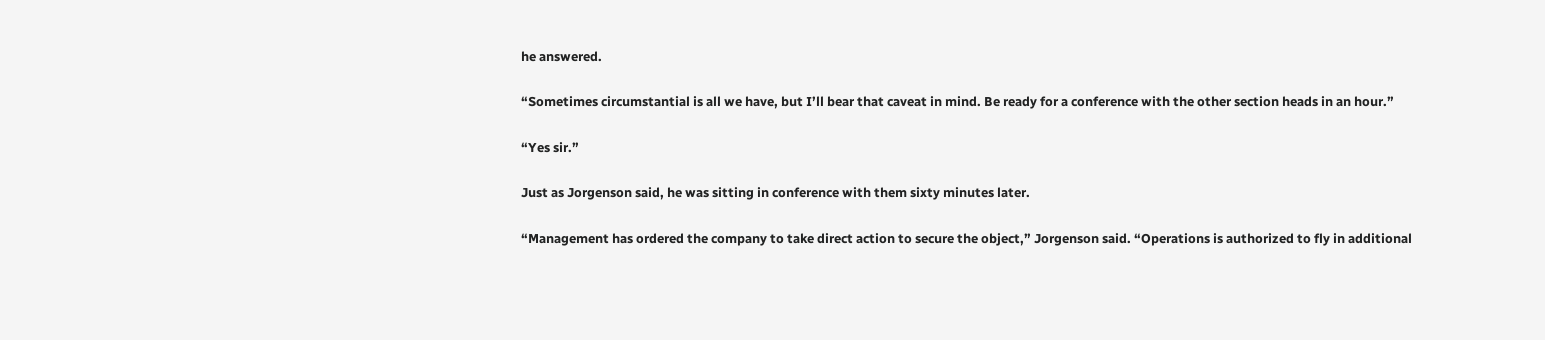he answered.

“Sometimes circumstantial is all we have, but I’ll bear that caveat in mind. Be ready for a conference with the other section heads in an hour.”

“Yes sir.”

Just as Jorgenson said, he was sitting in conference with them sixty minutes later.

“Management has ordered the company to take direct action to secure the object,” Jorgenson said. “Operations is authorized to fly in additional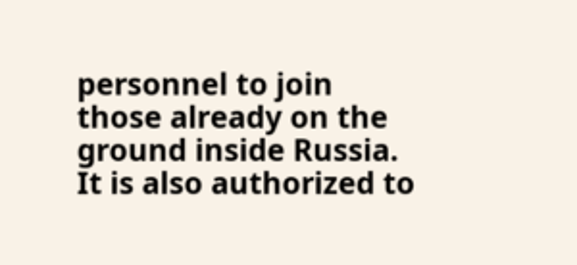personnel to join those already on the ground inside Russia. It is also authorized to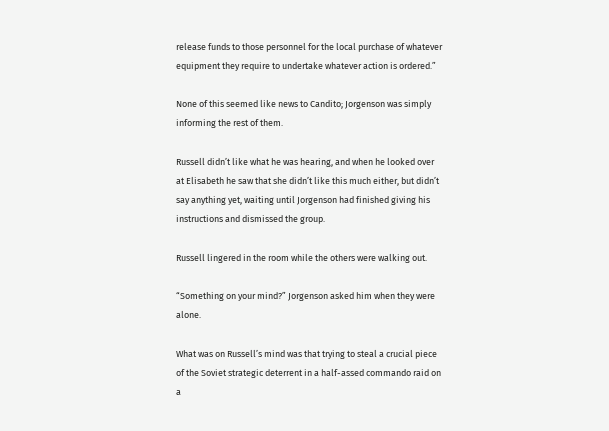release funds to those personnel for the local purchase of whatever equipment they require to undertake whatever action is ordered.”

None of this seemed like news to Candito; Jorgenson was simply informing the rest of them.

Russell didn’t like what he was hearing, and when he looked over at Elisabeth he saw that she didn’t like this much either, but didn’t say anything yet, waiting until Jorgenson had finished giving his instructions and dismissed the group.

Russell lingered in the room while the others were walking out.

“Something on your mind?” Jorgenson asked him when they were alone.

What was on Russell’s mind was that trying to steal a crucial piece of the Soviet strategic deterrent in a half-assed commando raid on a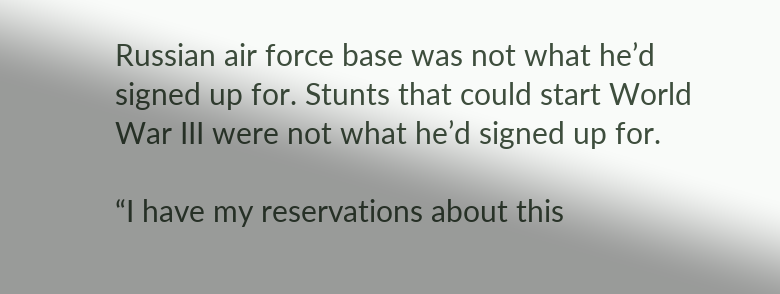Russian air force base was not what he’d signed up for. Stunts that could start World War III were not what he’d signed up for.

“I have my reservations about this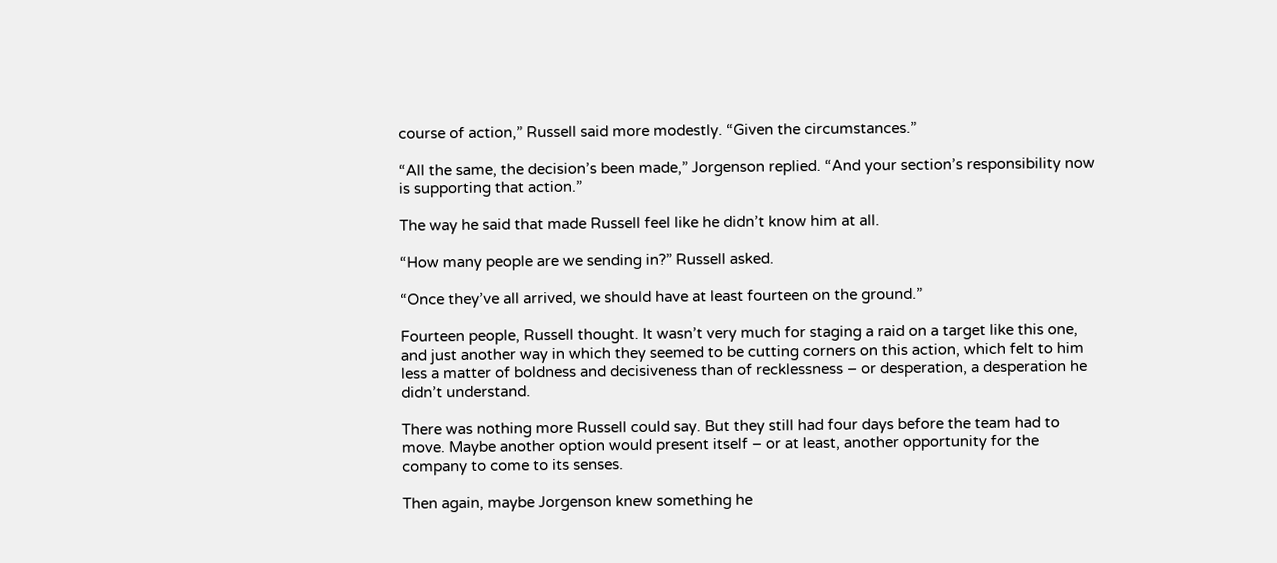course of action,” Russell said more modestly. “Given the circumstances.”

“All the same, the decision’s been made,” Jorgenson replied. “And your section’s responsibility now is supporting that action.”

The way he said that made Russell feel like he didn’t know him at all.

“How many people are we sending in?” Russell asked.

“Once they’ve all arrived, we should have at least fourteen on the ground.”

Fourteen people, Russell thought. It wasn’t very much for staging a raid on a target like this one, and just another way in which they seemed to be cutting corners on this action, which felt to him less a matter of boldness and decisiveness than of recklessness – or desperation, a desperation he didn’t understand.

There was nothing more Russell could say. But they still had four days before the team had to move. Maybe another option would present itself – or at least, another opportunity for the company to come to its senses.

Then again, maybe Jorgenson knew something he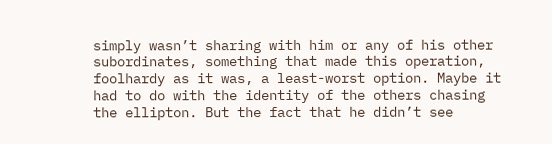simply wasn’t sharing with him or any of his other subordinates, something that made this operation, foolhardy as it was, a least-worst option. Maybe it had to do with the identity of the others chasing the ellipton. But the fact that he didn’t see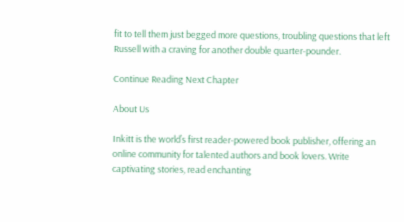fit to tell them just begged more questions, troubling questions that left Russell with a craving for another double quarter-pounder.

Continue Reading Next Chapter

About Us

Inkitt is the world’s first reader-powered book publisher, offering an online community for talented authors and book lovers. Write captivating stories, read enchanting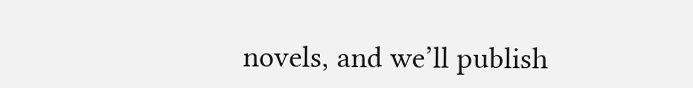novels, and we’ll publish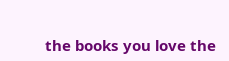the books you love the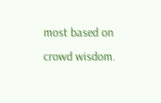most based on crowd wisdom.